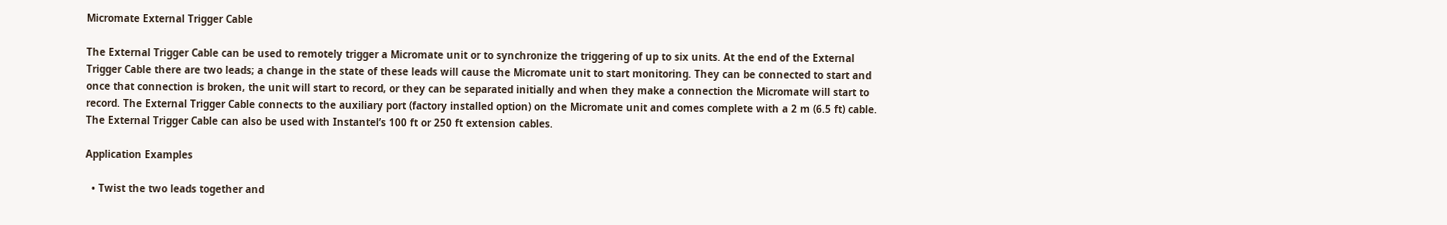Micromate External Trigger Cable

The External Trigger Cable can be used to remotely trigger a Micromate unit or to synchronize the triggering of up to six units. At the end of the External Trigger Cable there are two leads; a change in the state of these leads will cause the Micromate unit to start monitoring. They can be connected to start and once that connection is broken, the unit will start to record, or they can be separated initially and when they make a connection the Micromate will start to record. The External Trigger Cable connects to the auxiliary port (factory installed option) on the Micromate unit and comes complete with a 2 m (6.5 ft) cable. The External Trigger Cable can also be used with Instantel’s 100 ft or 250 ft extension cables.

Application Examples

  • Twist the two leads together and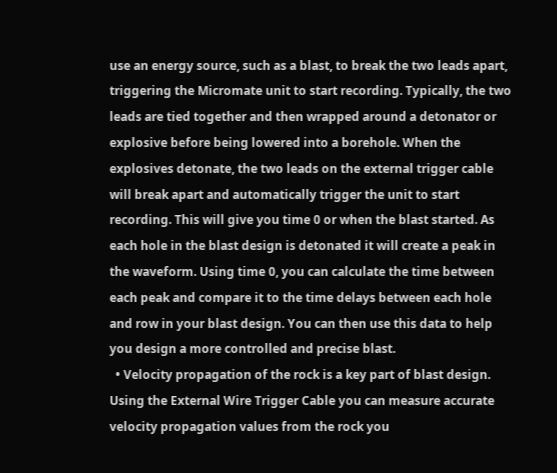use an energy source, such as a blast, to break the two leads apart, triggering the Micromate unit to start recording. Typically, the two leads are tied together and then wrapped around a detonator or explosive before being lowered into a borehole. When the explosives detonate, the two leads on the external trigger cable will break apart and automatically trigger the unit to start recording. This will give you time 0 or when the blast started. As each hole in the blast design is detonated it will create a peak in the waveform. Using time 0, you can calculate the time between each peak and compare it to the time delays between each hole and row in your blast design. You can then use this data to help you design a more controlled and precise blast.
  • Velocity propagation of the rock is a key part of blast design. Using the External Wire Trigger Cable you can measure accurate velocity propagation values from the rock you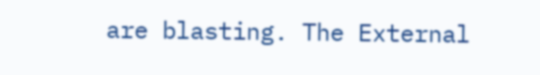are blasting. The External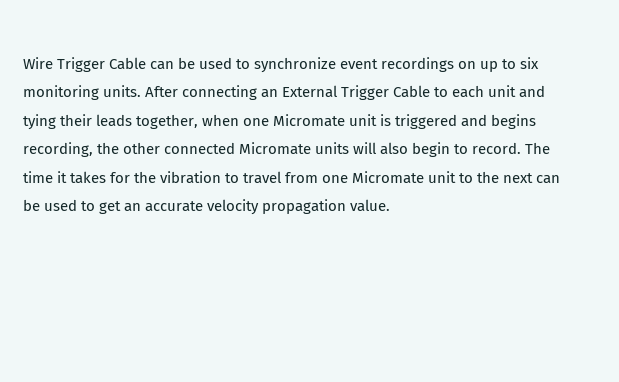Wire Trigger Cable can be used to synchronize event recordings on up to six monitoring units. After connecting an External Trigger Cable to each unit and tying their leads together, when one Micromate unit is triggered and begins recording, the other connected Micromate units will also begin to record. The time it takes for the vibration to travel from one Micromate unit to the next can be used to get an accurate velocity propagation value.